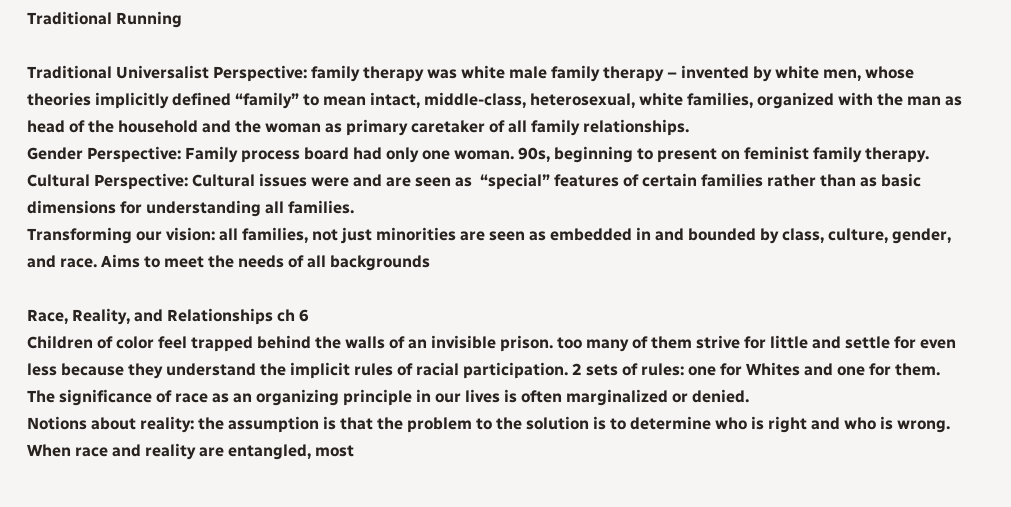Traditional Running

Traditional Universalist Perspective: family therapy was white male family therapy – invented by white men, whose theories implicitly defined “family” to mean intact, middle-class, heterosexual, white families, organized with the man as head of the household and the woman as primary caretaker of all family relationships.
Gender Perspective: Family process board had only one woman. 90s, beginning to present on feminist family therapy.
Cultural Perspective: Cultural issues were and are seen as  “special” features of certain families rather than as basic dimensions for understanding all families.
Transforming our vision: all families, not just minorities are seen as embedded in and bounded by class, culture, gender, and race. Aims to meet the needs of all backgrounds

Race, Reality, and Relationships ch 6
Children of color feel trapped behind the walls of an invisible prison. too many of them strive for little and settle for even less because they understand the implicit rules of racial participation. 2 sets of rules: one for Whites and one for them.
The significance of race as an organizing principle in our lives is often marginalized or denied.
Notions about reality: the assumption is that the problem to the solution is to determine who is right and who is wrong. When race and reality are entangled, most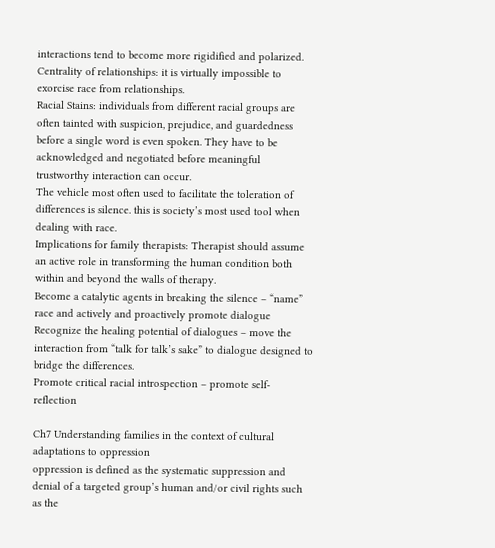interactions tend to become more rigidified and polarized.
Centrality of relationships: it is virtually impossible to exorcise race from relationships.
Racial Stains: individuals from different racial groups are often tainted with suspicion, prejudice, and guardedness before a single word is even spoken. They have to be acknowledged and negotiated before meaningful trustworthy interaction can occur.
The vehicle most often used to facilitate the toleration of differences is silence. this is society’s most used tool when dealing with race.
Implications for family therapists: Therapist should assume an active role in transforming the human condition both within and beyond the walls of therapy.
Become a catalytic agents in breaking the silence – “name” race and actively and proactively promote dialogue
Recognize the healing potential of dialogues – move the interaction from “talk for talk’s sake” to dialogue designed to bridge the differences.
Promote critical racial introspection – promote self-reflection

Ch7 Understanding families in the context of cultural adaptations to oppression
oppression is defined as the systematic suppression and denial of a targeted group’s human and/or civil rights such as the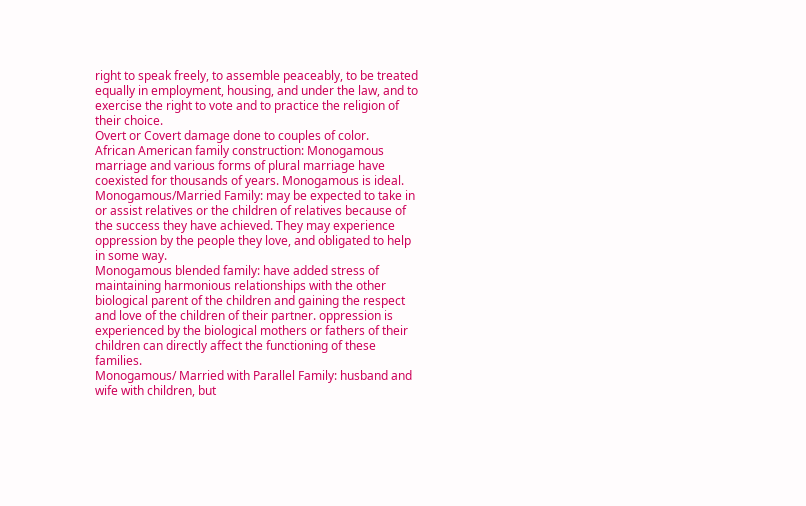right to speak freely, to assemble peaceably, to be treated equally in employment, housing, and under the law, and to exercise the right to vote and to practice the religion of their choice.
Overt or Covert damage done to couples of color.
African American family construction: Monogamous marriage and various forms of plural marriage have coexisted for thousands of years. Monogamous is ideal.
Monogamous/Married Family: may be expected to take in or assist relatives or the children of relatives because of the success they have achieved. They may experience oppression by the people they love, and obligated to help in some way.
Monogamous blended family: have added stress of maintaining harmonious relationships with the other biological parent of the children and gaining the respect and love of the children of their partner. oppression is experienced by the biological mothers or fathers of their children can directly affect the functioning of these families.
Monogamous/ Married with Parallel Family: husband and wife with children, but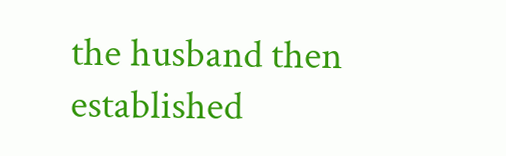the husband then established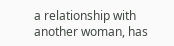a relationship with another woman, has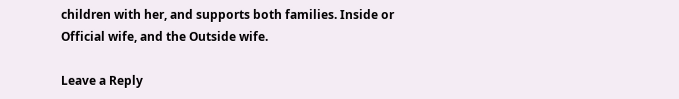children with her, and supports both families. Inside or Official wife, and the Outside wife.

Leave a Reply